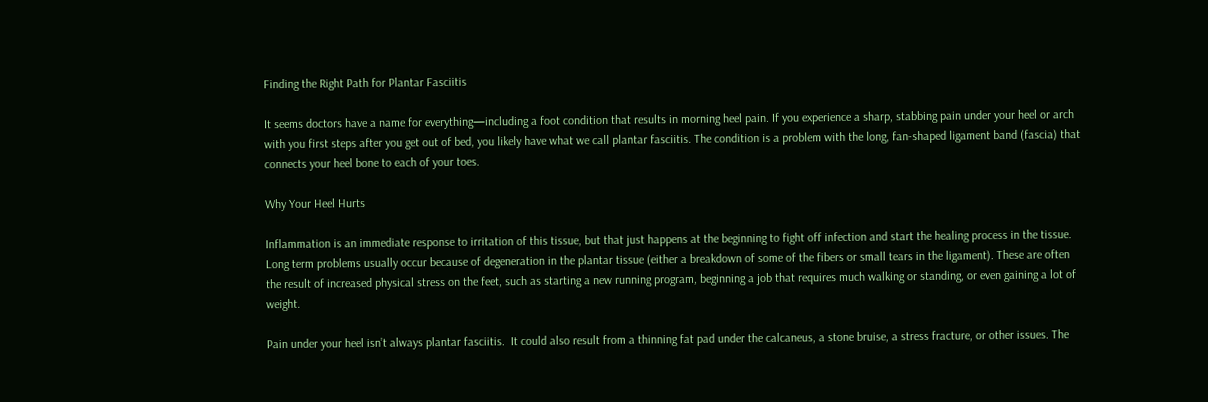Finding the Right Path for Plantar Fasciitis

It seems doctors have a name for everything—including a foot condition that results in morning heel pain. If you experience a sharp, stabbing pain under your heel or arch with you first steps after you get out of bed, you likely have what we call plantar fasciitis. The condition is a problem with the long, fan-shaped ligament band (fascia) that connects your heel bone to each of your toes.

Why Your Heel Hurts

Inflammation is an immediate response to irritation of this tissue, but that just happens at the beginning to fight off infection and start the healing process in the tissue. Long term problems usually occur because of degeneration in the plantar tissue (either a breakdown of some of the fibers or small tears in the ligament). These are often the result of increased physical stress on the feet, such as starting a new running program, beginning a job that requires much walking or standing, or even gaining a lot of weight.

Pain under your heel isn’t always plantar fasciitis.  It could also result from a thinning fat pad under the calcaneus, a stone bruise, a stress fracture, or other issues. The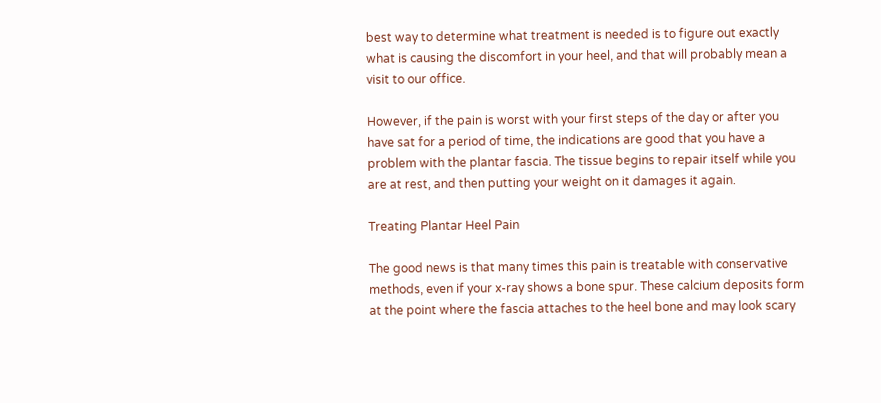best way to determine what treatment is needed is to figure out exactly what is causing the discomfort in your heel, and that will probably mean a visit to our office.

However, if the pain is worst with your first steps of the day or after you have sat for a period of time, the indications are good that you have a problem with the plantar fascia. The tissue begins to repair itself while you are at rest, and then putting your weight on it damages it again.

Treating Plantar Heel Pain

The good news is that many times this pain is treatable with conservative methods, even if your x-ray shows a bone spur. These calcium deposits form at the point where the fascia attaches to the heel bone and may look scary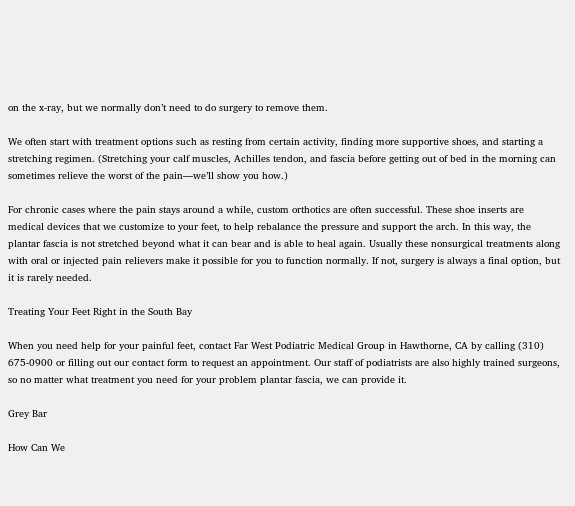on the x-ray, but we normally don’t need to do surgery to remove them.

We often start with treatment options such as resting from certain activity, finding more supportive shoes, and starting a stretching regimen. (Stretching your calf muscles, Achilles tendon, and fascia before getting out of bed in the morning can sometimes relieve the worst of the pain—we’ll show you how.)

For chronic cases where the pain stays around a while, custom orthotics are often successful. These shoe inserts are medical devices that we customize to your feet, to help rebalance the pressure and support the arch. In this way, the plantar fascia is not stretched beyond what it can bear and is able to heal again. Usually these nonsurgical treatments along with oral or injected pain relievers make it possible for you to function normally. If not, surgery is always a final option, but it is rarely needed.

Treating Your Feet Right in the South Bay

When you need help for your painful feet, contact Far West Podiatric Medical Group in Hawthorne, CA by calling (310) 675-0900 or filling out our contact form to request an appointment. Our staff of podiatrists are also highly trained surgeons, so no matter what treatment you need for your problem plantar fascia, we can provide it.

Grey Bar

How Can We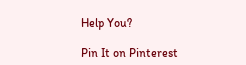Help You?

Pin It on Pinterest